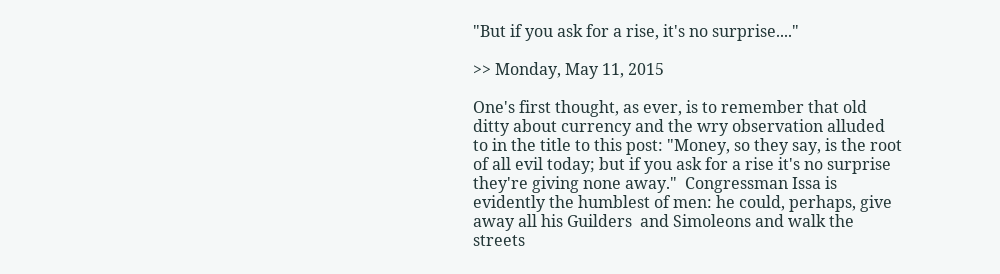"But if you ask for a rise, it's no surprise...."

>> Monday, May 11, 2015

One's first thought, as ever, is to remember that old ditty about currency and the wry observation alluded to in the title to this post: "Money, so they say, is the root of all evil today; but if you ask for a rise it's no surprise they're giving none away."  Congressman Issa is evidently the humblest of men: he could, perhaps, give away all his Guilders  and Simoleons and walk the streets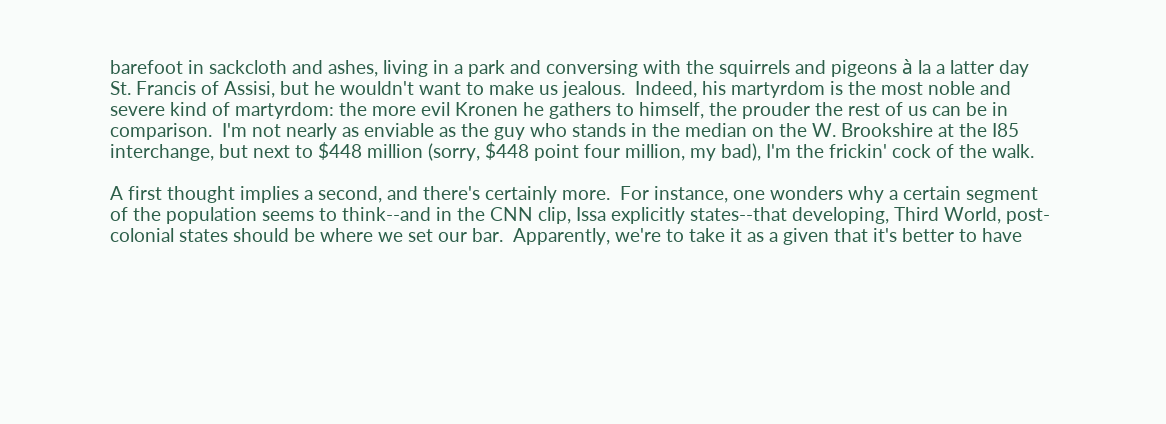barefoot in sackcloth and ashes, living in a park and conversing with the squirrels and pigeons à la a latter day St. Francis of Assisi, but he wouldn't want to make us jealous.  Indeed, his martyrdom is the most noble and severe kind of martyrdom: the more evil Kronen he gathers to himself, the prouder the rest of us can be in comparison.  I'm not nearly as enviable as the guy who stands in the median on the W. Brookshire at the I85 interchange, but next to $448 million (sorry, $448 point four million, my bad), I'm the frickin' cock of the walk.

A first thought implies a second, and there's certainly more.  For instance, one wonders why a certain segment of the population seems to think--and in the CNN clip, Issa explicitly states--that developing, Third World, post-colonial states should be where we set our bar.  Apparently, we're to take it as a given that it's better to have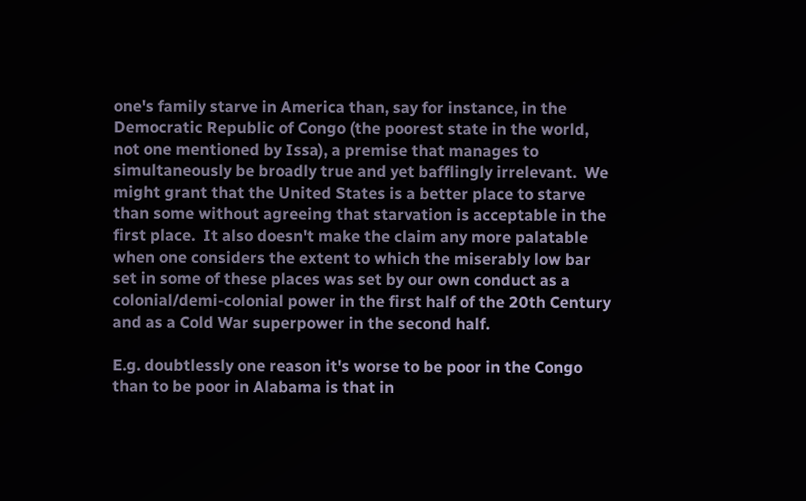one's family starve in America than, say for instance, in the Democratic Republic of Congo (the poorest state in the world, not one mentioned by Issa), a premise that manages to simultaneously be broadly true and yet bafflingly irrelevant.  We might grant that the United States is a better place to starve than some without agreeing that starvation is acceptable in the first place.  It also doesn't make the claim any more palatable when one considers the extent to which the miserably low bar set in some of these places was set by our own conduct as a colonial/demi-colonial power in the first half of the 20th Century and as a Cold War superpower in the second half.

E.g. doubtlessly one reason it's worse to be poor in the Congo than to be poor in Alabama is that in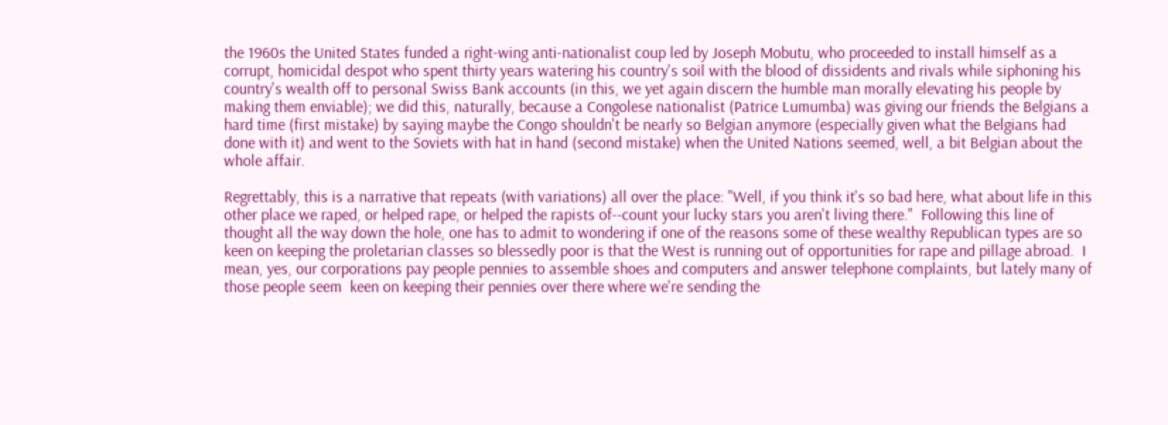the 1960s the United States funded a right-wing anti-nationalist coup led by Joseph Mobutu, who proceeded to install himself as a corrupt, homicidal despot who spent thirty years watering his country's soil with the blood of dissidents and rivals while siphoning his country's wealth off to personal Swiss Bank accounts (in this, we yet again discern the humble man morally elevating his people by making them enviable); we did this, naturally, because a Congolese nationalist (Patrice Lumumba) was giving our friends the Belgians a hard time (first mistake) by saying maybe the Congo shouldn't be nearly so Belgian anymore (especially given what the Belgians had done with it) and went to the Soviets with hat in hand (second mistake) when the United Nations seemed, well, a bit Belgian about the whole affair.

Regrettably, this is a narrative that repeats (with variations) all over the place: "Well, if you think it's so bad here, what about life in this other place we raped, or helped rape, or helped the rapists of--count your lucky stars you aren't living there."  Following this line of thought all the way down the hole, one has to admit to wondering if one of the reasons some of these wealthy Republican types are so keen on keeping the proletarian classes so blessedly poor is that the West is running out of opportunities for rape and pillage abroad.  I mean, yes, our corporations pay people pennies to assemble shoes and computers and answer telephone complaints, but lately many of those people seem  keen on keeping their pennies over there where we're sending the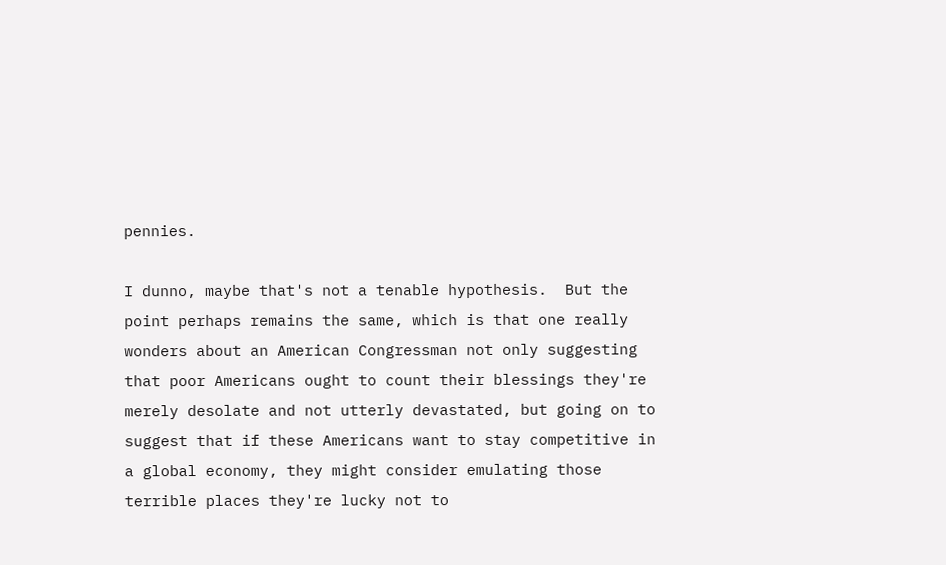pennies.

I dunno, maybe that's not a tenable hypothesis.  But the point perhaps remains the same, which is that one really wonders about an American Congressman not only suggesting that poor Americans ought to count their blessings they're merely desolate and not utterly devastated, but going on to suggest that if these Americans want to stay competitive in a global economy, they might consider emulating those terrible places they're lucky not to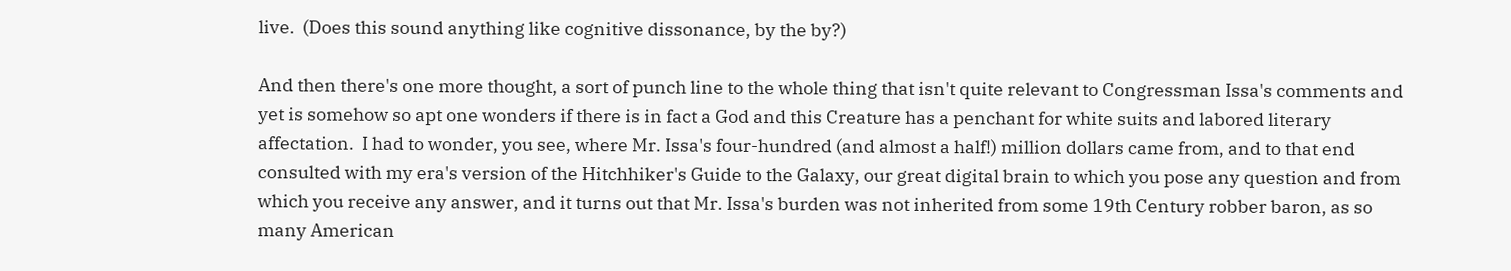live.  (Does this sound anything like cognitive dissonance, by the by?)

And then there's one more thought, a sort of punch line to the whole thing that isn't quite relevant to Congressman Issa's comments and yet is somehow so apt one wonders if there is in fact a God and this Creature has a penchant for white suits and labored literary affectation.  I had to wonder, you see, where Mr. Issa's four-hundred (and almost a half!) million dollars came from, and to that end consulted with my era's version of the Hitchhiker's Guide to the Galaxy, our great digital brain to which you pose any question and from which you receive any answer, and it turns out that Mr. Issa's burden was not inherited from some 19th Century robber baron, as so many American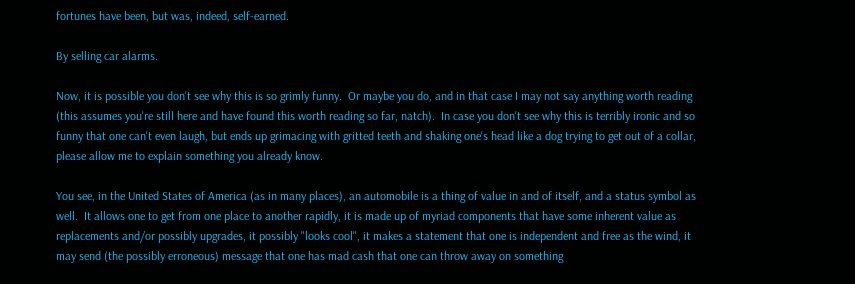fortunes have been, but was, indeed, self-earned.

By selling car alarms.

Now, it is possible you don't see why this is so grimly funny.  Or maybe you do, and in that case I may not say anything worth reading (this assumes you're still here and have found this worth reading so far, natch).  In case you don't see why this is terribly ironic and so funny that one can't even laugh, but ends up grimacing with gritted teeth and shaking one's head like a dog trying to get out of a collar, please allow me to explain something you already know.

You see, in the United States of America (as in many places), an automobile is a thing of value in and of itself, and a status symbol as well.  It allows one to get from one place to another rapidly, it is made up of myriad components that have some inherent value as replacements and/or possibly upgrades, it possibly "looks cool", it makes a statement that one is independent and free as the wind, it may send (the possibly erroneous) message that one has mad cash that one can throw away on something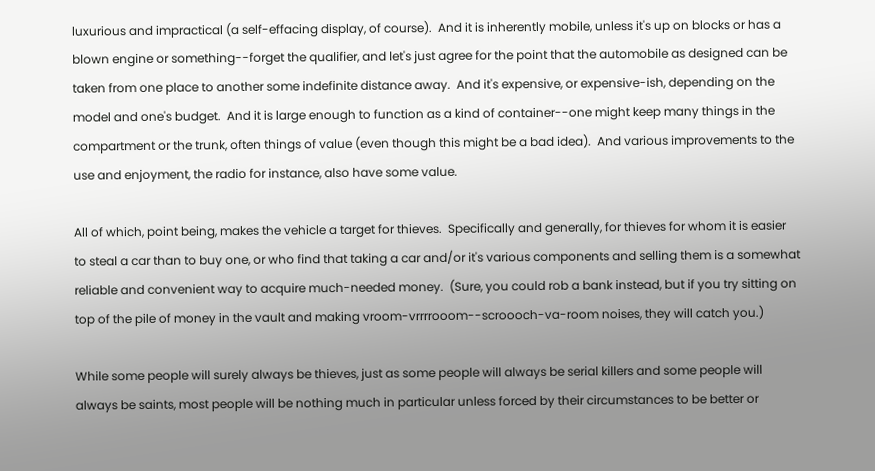luxurious and impractical (a self-effacing display, of course).  And it is inherently mobile, unless it's up on blocks or has a blown engine or something--forget the qualifier, and let's just agree for the point that the automobile as designed can be taken from one place to another some indefinite distance away.  And it's expensive, or expensive-ish, depending on the model and one's budget.  And it is large enough to function as a kind of container--one might keep many things in the compartment or the trunk, often things of value (even though this might be a bad idea).  And various improvements to the use and enjoyment, the radio for instance, also have some value.

All of which, point being, makes the vehicle a target for thieves.  Specifically and generally, for thieves for whom it is easier to steal a car than to buy one, or who find that taking a car and/or it's various components and selling them is a somewhat reliable and convenient way to acquire much-needed money.  (Sure, you could rob a bank instead, but if you try sitting on top of the pile of money in the vault and making vroom-vrrrrooom--scroooch-va-room noises, they will catch you.)

While some people will surely always be thieves, just as some people will always be serial killers and some people will always be saints, most people will be nothing much in particular unless forced by their circumstances to be better or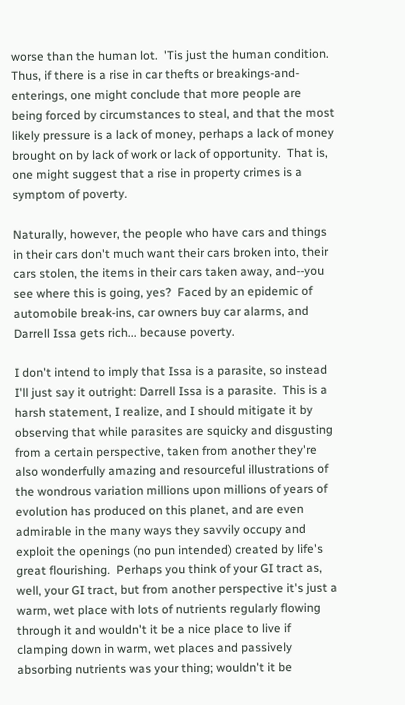worse than the human lot.  'Tis just the human condition.  Thus, if there is a rise in car thefts or breakings-and-enterings, one might conclude that more people are being forced by circumstances to steal, and that the most likely pressure is a lack of money, perhaps a lack of money brought on by lack of work or lack of opportunity.  That is, one might suggest that a rise in property crimes is a symptom of poverty.

Naturally, however, the people who have cars and things in their cars don't much want their cars broken into, their cars stolen, the items in their cars taken away, and--you see where this is going, yes?  Faced by an epidemic of automobile break-ins, car owners buy car alarms, and Darrell Issa gets rich... because poverty.

I don't intend to imply that Issa is a parasite, so instead I'll just say it outright: Darrell Issa is a parasite.  This is a harsh statement, I realize, and I should mitigate it by observing that while parasites are squicky and disgusting from a certain perspective, taken from another they're also wonderfully amazing and resourceful illustrations of the wondrous variation millions upon millions of years of evolution has produced on this planet, and are even admirable in the many ways they savvily occupy and exploit the openings (no pun intended) created by life's great flourishing.  Perhaps you think of your GI tract as, well, your GI tract, but from another perspective it's just a warm, wet place with lots of nutrients regularly flowing through it and wouldn't it be a nice place to live if clamping down in warm, wet places and passively absorbing nutrients was your thing; wouldn't it be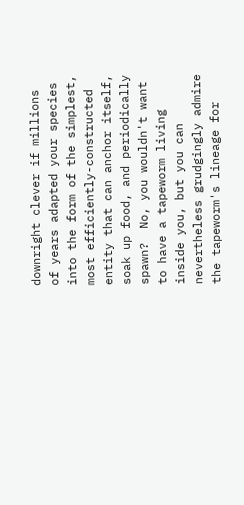downright clever if millions of years adapted your species into the form of the simplest, most efficiently-constructed entity that can anchor itself, soak up food, and periodically spawn?  No, you wouldn't want to have a tapeworm living inside you, but you can nevertheless grudgingly admire the tapeworm's lineage for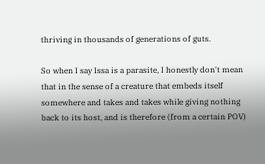thriving in thousands of generations of guts.

So when I say Issa is a parasite, I honestly don't mean that in the sense of a creature that embeds itself somewhere and takes and takes while giving nothing back to its host, and is therefore (from a certain POV)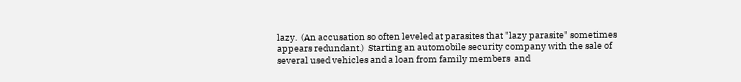lazy.  (An accusation so often leveled at parasites that "lazy parasite" sometimes appears redundant.)  Starting an automobile security company with the sale of several used vehicles and a loan from family members  and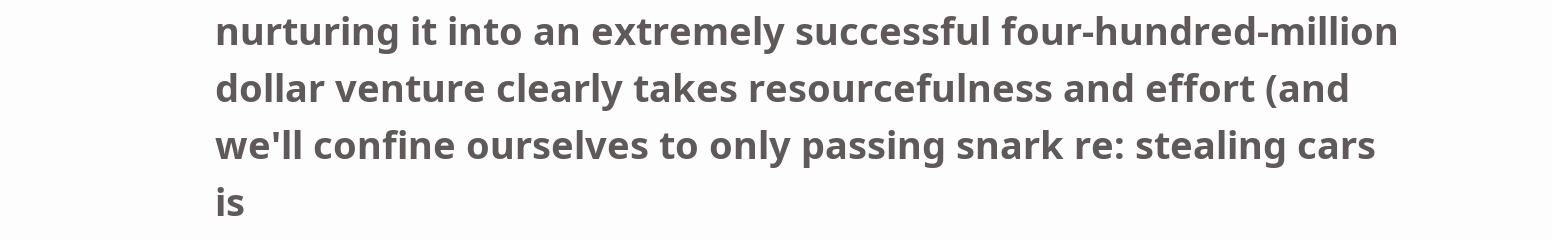nurturing it into an extremely successful four-hundred-million dollar venture clearly takes resourcefulness and effort (and we'll confine ourselves to only passing snark re: stealing cars is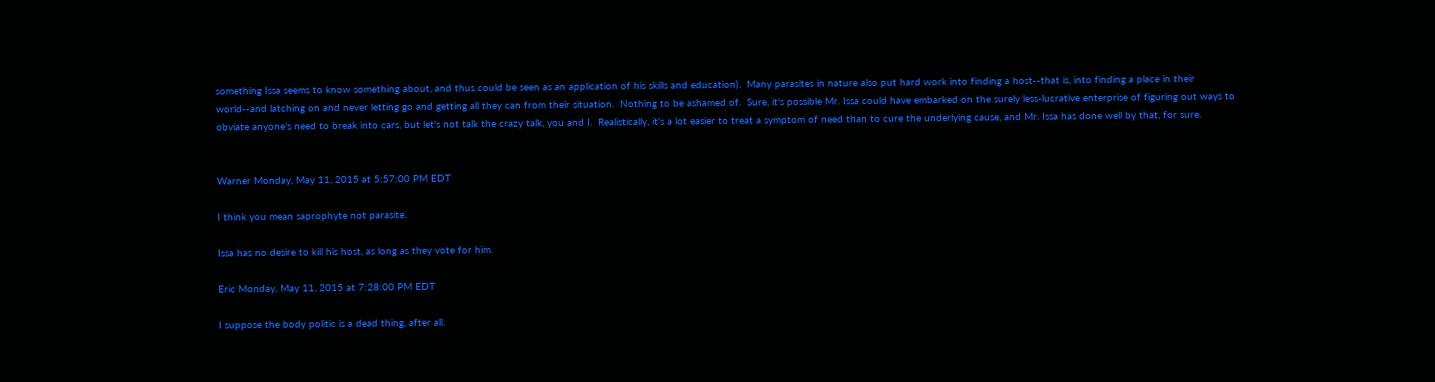something Issa seems to know something about, and thus could be seen as an application of his skills and education).  Many parasites in nature also put hard work into finding a host--that is, into finding a place in their world--and latching on and never letting go and getting all they can from their situation.  Nothing to be ashamed of.  Sure, it's possible Mr. Issa could have embarked on the surely less-lucrative enterprise of figuring out ways to obviate anyone's need to break into cars, but let's not talk the crazy talk, you and I.  Realistically, it's a lot easier to treat a symptom of need than to cure the underlying cause, and Mr. Issa has done well by that, for sure.


Warner Monday, May 11, 2015 at 5:57:00 PM EDT

I think you mean saprophyte not parasite.

Issa has no desire to kill his host, as long as they vote for him.

Eric Monday, May 11, 2015 at 7:28:00 PM EDT

I suppose the body politic is a dead thing, after all.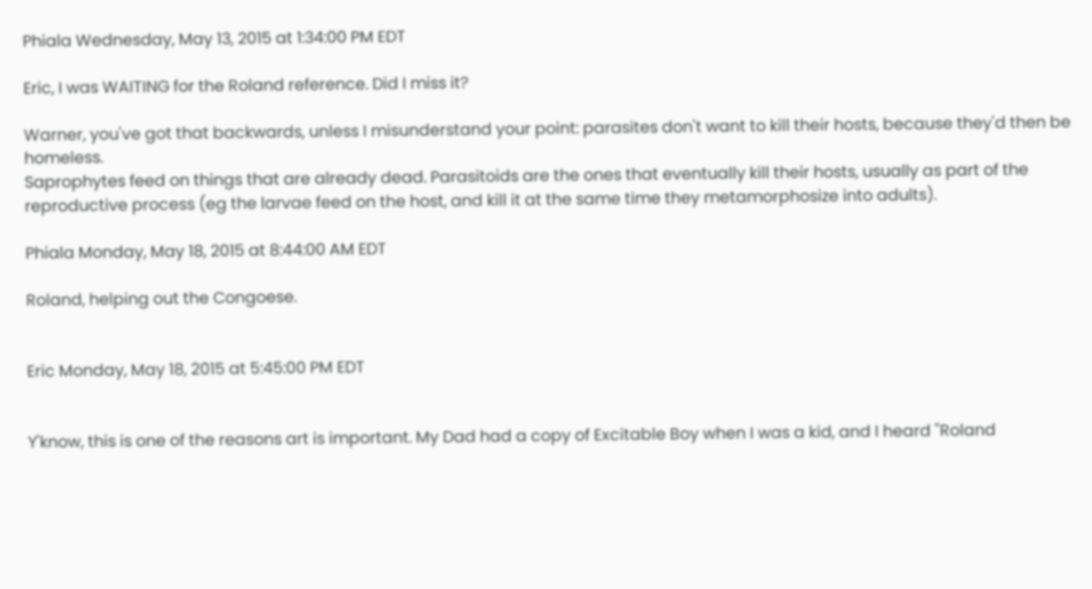Phiala Wednesday, May 13, 2015 at 1:34:00 PM EDT

Eric, I was WAITING for the Roland reference. Did I miss it?

Warner, you've got that backwards, unless I misunderstand your point: parasites don't want to kill their hosts, because they'd then be homeless.
Saprophytes feed on things that are already dead. Parasitoids are the ones that eventually kill their hosts, usually as part of the reproductive process (eg the larvae feed on the host, and kill it at the same time they metamorphosize into adults).

Phiala Monday, May 18, 2015 at 8:44:00 AM EDT

Roland, helping out the Congoese.


Eric Monday, May 18, 2015 at 5:45:00 PM EDT


Y'know, this is one of the reasons art is important. My Dad had a copy of Excitable Boy when I was a kid, and I heard "Roland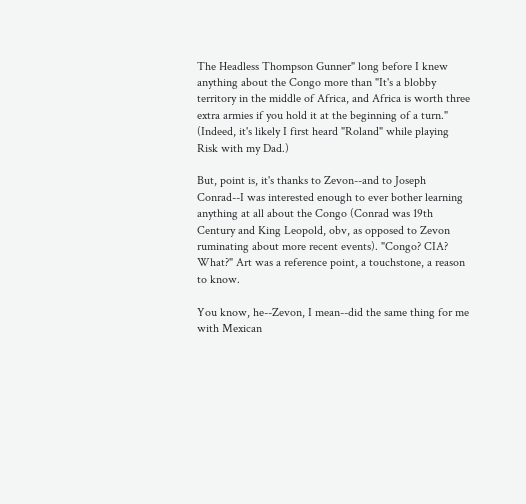The Headless Thompson Gunner" long before I knew anything about the Congo more than "It's a blobby territory in the middle of Africa, and Africa is worth three extra armies if you hold it at the beginning of a turn." (Indeed, it's likely I first heard "Roland" while playing Risk with my Dad.)

But, point is, it's thanks to Zevon--and to Joseph Conrad--I was interested enough to ever bother learning anything at all about the Congo (Conrad was 19th Century and King Leopold, obv, as opposed to Zevon ruminating about more recent events). "Congo? CIA? What?" Art was a reference point, a touchstone, a reason to know.

You know, he--Zevon, I mean--did the same thing for me with Mexican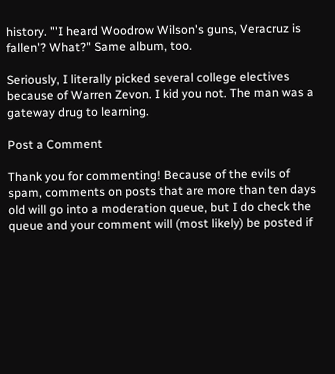history. "'I heard Woodrow Wilson's guns, Veracruz is fallen'? What?" Same album, too.

Seriously, I literally picked several college electives because of Warren Zevon. I kid you not. The man was a gateway drug to learning.

Post a Comment

Thank you for commenting! Because of the evils of spam, comments on posts that are more than ten days old will go into a moderation queue, but I do check the queue and your comment will (most likely) be posted if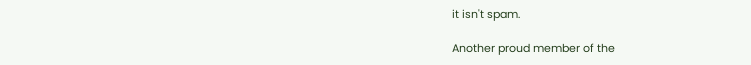it isn't spam.

Another proud member of the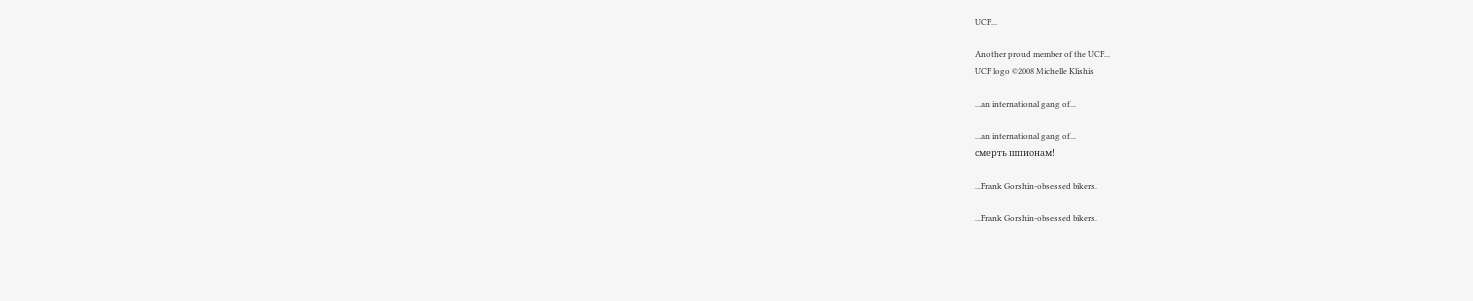UCF...

Another proud member of the UCF...
UCF logo ©2008 Michelle Klishis

...an international gang of...

...an international gang of...
смерть шпионам!

...Frank Gorshin-obsessed bikers.

...Frank Gorshin-obsessed bikers.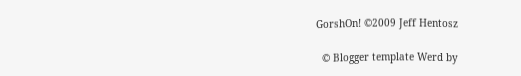GorshOn! ©2009 Jeff Hentosz

  © Blogger template Werd by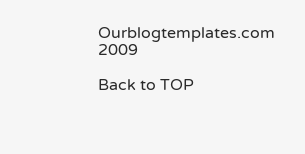Ourblogtemplates.com 2009

Back to TOP